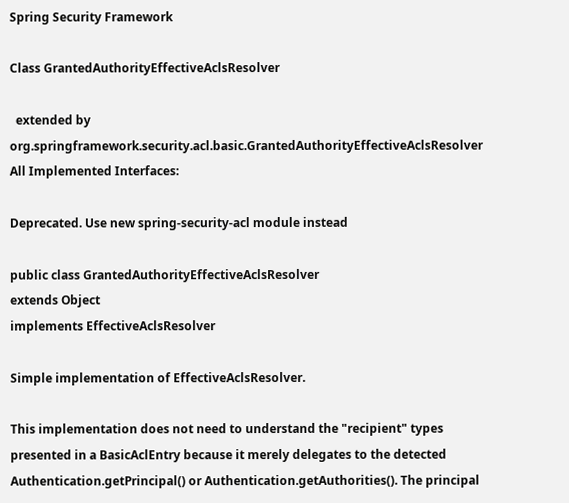Spring Security Framework

Class GrantedAuthorityEffectiveAclsResolver

  extended by org.springframework.security.acl.basic.GrantedAuthorityEffectiveAclsResolver
All Implemented Interfaces:

Deprecated. Use new spring-security-acl module instead

public class GrantedAuthorityEffectiveAclsResolver
extends Object
implements EffectiveAclsResolver

Simple implementation of EffectiveAclsResolver.

This implementation does not need to understand the "recipient" types presented in a BasicAclEntry because it merely delegates to the detected Authentication.getPrincipal() or Authentication.getAuthorities(). The principal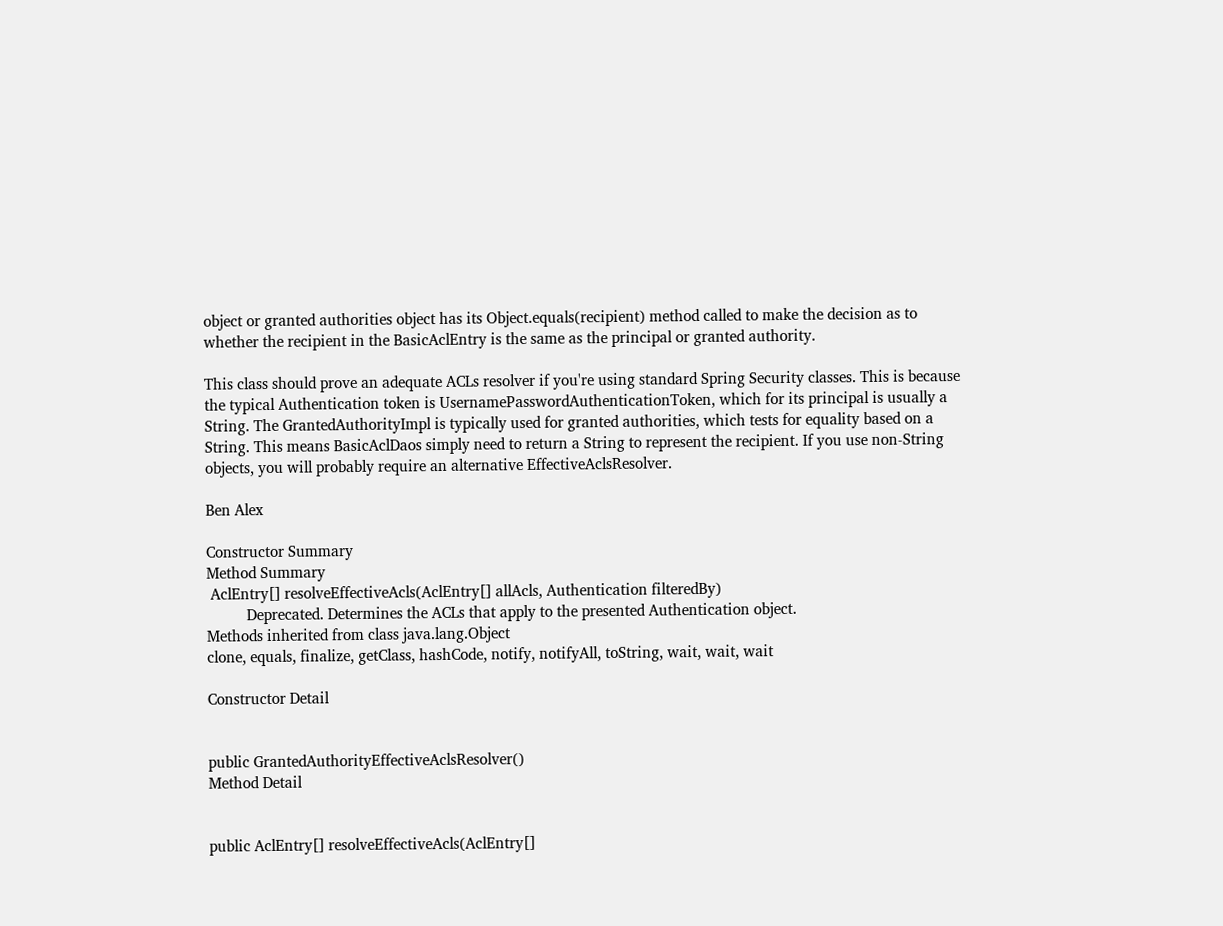object or granted authorities object has its Object.equals(recipient) method called to make the decision as to whether the recipient in the BasicAclEntry is the same as the principal or granted authority.

This class should prove an adequate ACLs resolver if you're using standard Spring Security classes. This is because the typical Authentication token is UsernamePasswordAuthenticationToken, which for its principal is usually a String. The GrantedAuthorityImpl is typically used for granted authorities, which tests for equality based on a String. This means BasicAclDaos simply need to return a String to represent the recipient. If you use non-String objects, you will probably require an alternative EffectiveAclsResolver.

Ben Alex

Constructor Summary
Method Summary
 AclEntry[] resolveEffectiveAcls(AclEntry[] allAcls, Authentication filteredBy)
          Deprecated. Determines the ACLs that apply to the presented Authentication object.
Methods inherited from class java.lang.Object
clone, equals, finalize, getClass, hashCode, notify, notifyAll, toString, wait, wait, wait

Constructor Detail


public GrantedAuthorityEffectiveAclsResolver()
Method Detail


public AclEntry[] resolveEffectiveAcls(AclEntry[]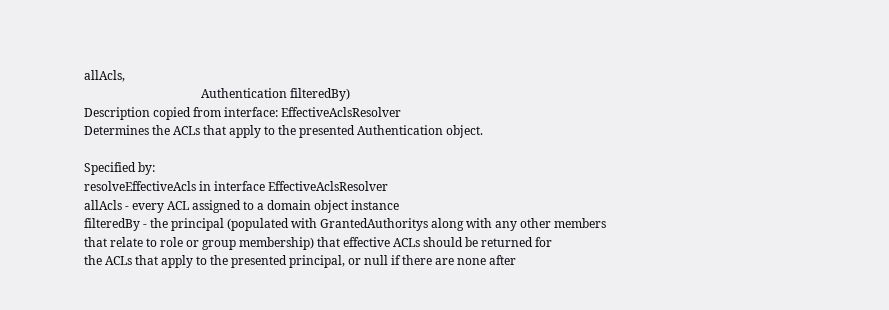allAcls,
                                       Authentication filteredBy)
Description copied from interface: EffectiveAclsResolver
Determines the ACLs that apply to the presented Authentication object.

Specified by:
resolveEffectiveAcls in interface EffectiveAclsResolver
allAcls - every ACL assigned to a domain object instance
filteredBy - the principal (populated with GrantedAuthoritys along with any other members that relate to role or group membership) that effective ACLs should be returned for
the ACLs that apply to the presented principal, or null if there are none after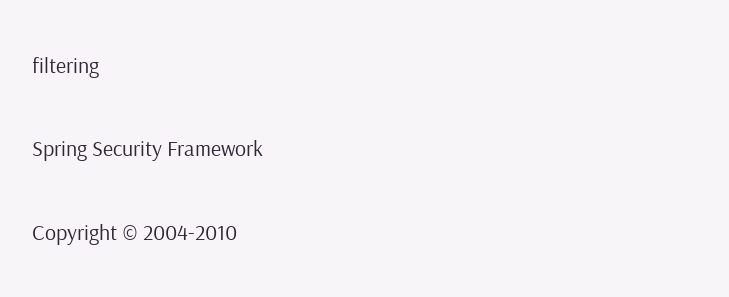filtering

Spring Security Framework

Copyright © 2004-2010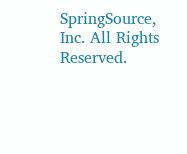SpringSource, Inc. All Rights Reserved.